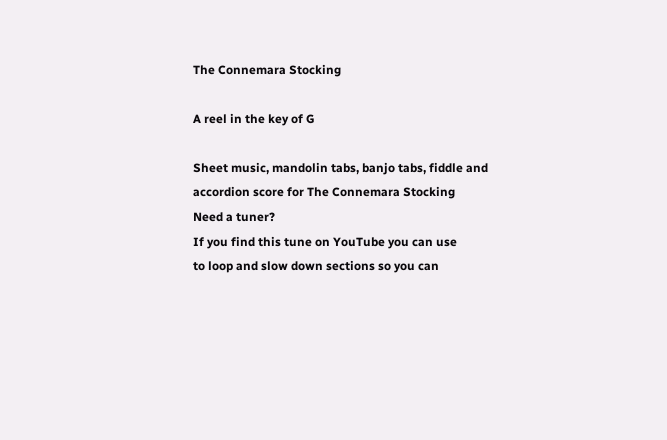The Connemara Stocking

A reel in the key of G

Sheet music, mandolin tabs, banjo tabs, fiddle and accordion score for The Connemara Stocking
Need a tuner?
If you find this tune on YouTube you can use
to loop and slow down sections so you can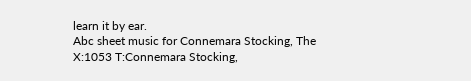learn it by ear.
Abc sheet music for Connemara Stocking, The
X:1053 T:Connemara Stocking,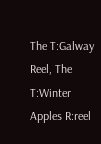The T:Galway Reel, The T:Winter Apples R:reel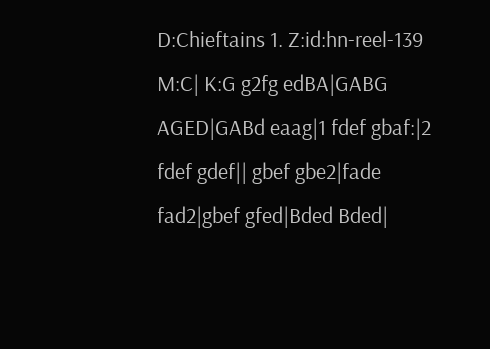D:Chieftains 1. Z:id:hn-reel-139 M:C| K:G g2fg edBA|GABG AGED|GABd eaag|1 fdef gbaf:|2 fdef gdef|| gbef gbe2|fade fad2|gbef gfed|Bded Bded|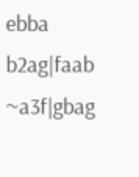ebba b2ag|faab ~a3f|gbag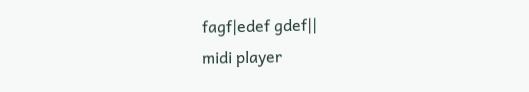fagf|edef gdef||
midi player